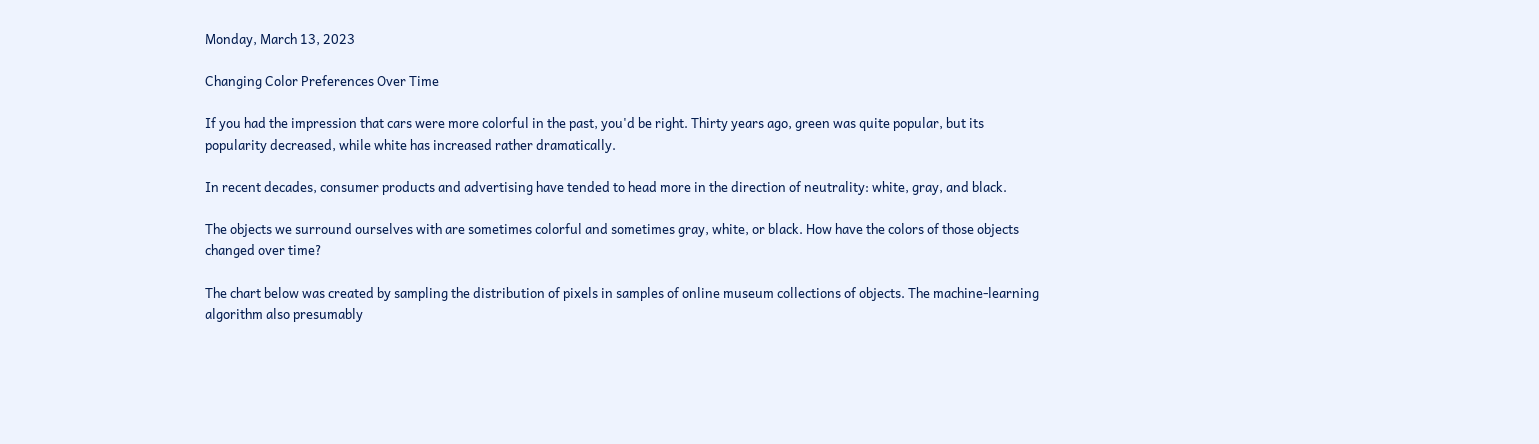Monday, March 13, 2023

Changing Color Preferences Over Time

If you had the impression that cars were more colorful in the past, you'd be right. Thirty years ago, green was quite popular, but its popularity decreased, while white has increased rather dramatically.

In recent decades, consumer products and advertising have tended to head more in the direction of neutrality: white, gray, and black.

The objects we surround ourselves with are sometimes colorful and sometimes gray, white, or black. How have the colors of those objects changed over time?

The chart below was created by sampling the distribution of pixels in samples of online museum collections of objects. The machine-learning algorithm also presumably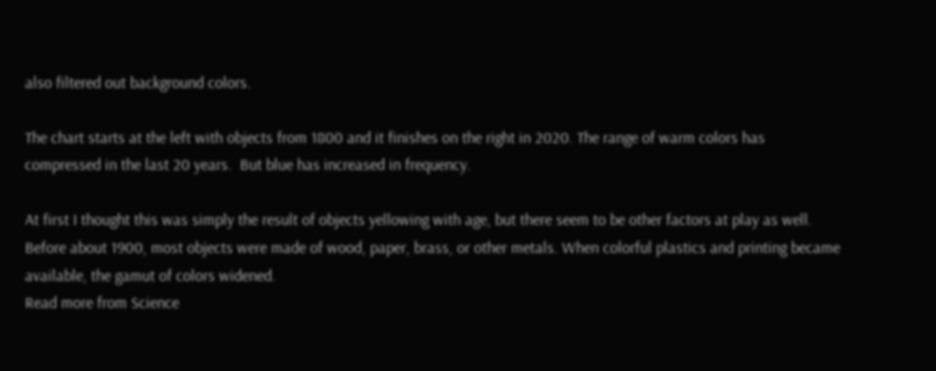also filtered out background colors.

The chart starts at the left with objects from 1800 and it finishes on the right in 2020. The range of warm colors has compressed in the last 20 years.  But blue has increased in frequency.

At first I thought this was simply the result of objects yellowing with age, but there seem to be other factors at play as well. Before about 1900, most objects were made of wood, paper, brass, or other metals. When colorful plastics and printing became available, the gamut of colors widened.
Read more from Science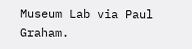Museum Lab via Paul Graham.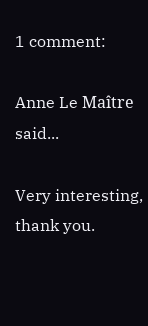1 comment:

Anne Le Maître said...

Very interesting, thank you.